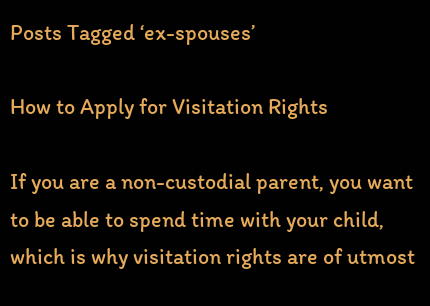Posts Tagged ‘ex-spouses’

How to Apply for Visitation Rights

If you are a non-custodial parent, you want to be able to spend time with your child, which is why visitation rights are of utmost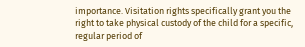importance. Visitation rights specifically grant you the right to take physical custody of the child for a specific, regular period of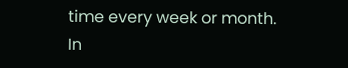time every week or month. In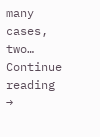many cases, two… Continue reading →